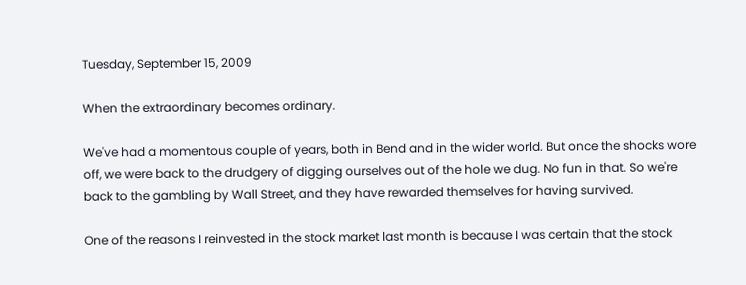Tuesday, September 15, 2009

When the extraordinary becomes ordinary.

We've had a momentous couple of years, both in Bend and in the wider world. But once the shocks wore off, we were back to the drudgery of digging ourselves out of the hole we dug. No fun in that. So we're back to the gambling by Wall Street, and they have rewarded themselves for having survived.

One of the reasons I reinvested in the stock market last month is because I was certain that the stock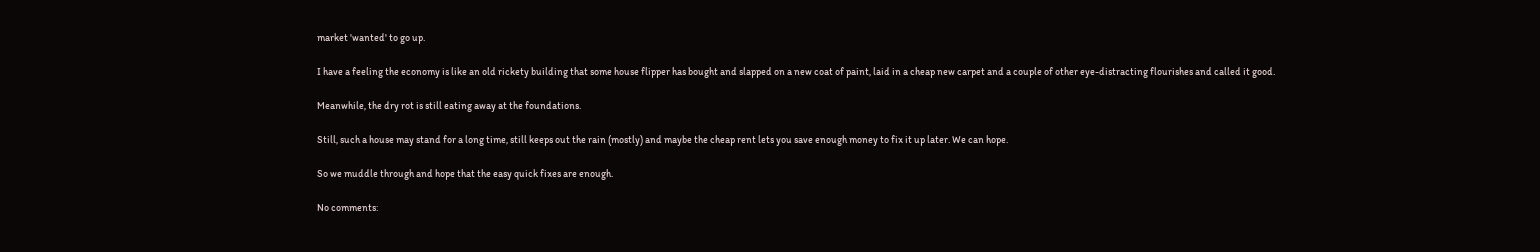market 'wanted' to go up.

I have a feeling the economy is like an old rickety building that some house flipper has bought and slapped on a new coat of paint, laid in a cheap new carpet and a couple of other eye-distracting flourishes and called it good.

Meanwhile, the dry rot is still eating away at the foundations.

Still, such a house may stand for a long time, still keeps out the rain (mostly) and maybe the cheap rent lets you save enough money to fix it up later. We can hope.

So we muddle through and hope that the easy quick fixes are enough.

No comments: